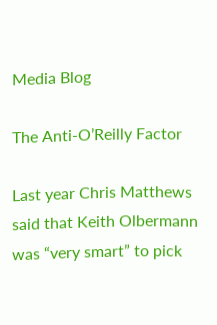Media Blog

The Anti-O’Reilly Factor

Last year Chris Matthews said that Keith Olbermann was “very smart” to pick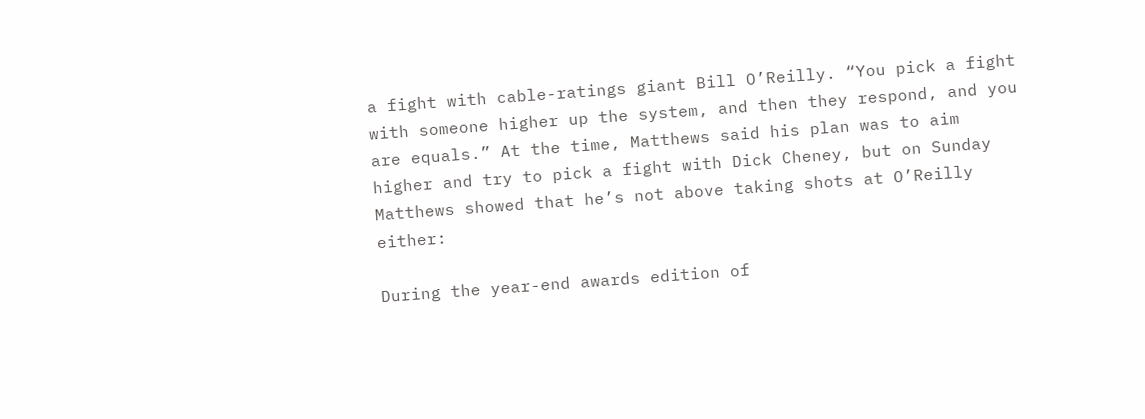a fight with cable-ratings giant Bill O’Reilly. “You pick a fight with someone higher up the system, and then they respond, and you are equals.” At the time, Matthews said his plan was to aim higher and try to pick a fight with Dick Cheney, but on Sunday Matthews showed that he’s not above taking shots at O’Reilly either:

During the year-end awards edition of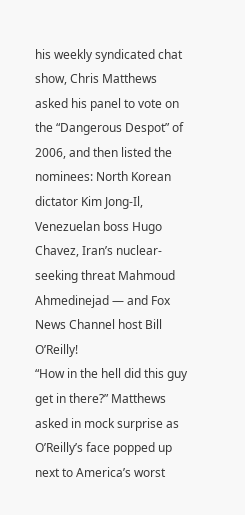his weekly syndicated chat show, Chris Matthews asked his panel to vote on the “Dangerous Despot” of 2006, and then listed the nominees: North Korean dictator Kim Jong-Il, Venezuelan boss Hugo Chavez, Iran’s nuclear-seeking threat Mahmoud Ahmedinejad — and Fox News Channel host Bill O’Reilly!
“How in the hell did this guy get in there?” Matthews asked in mock surprise as O’Reilly’s face popped up next to America’s worst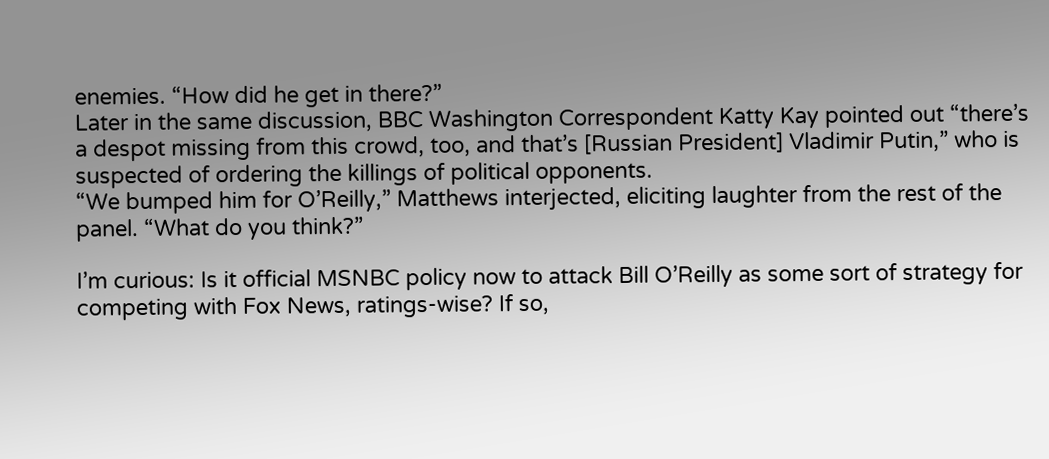enemies. “How did he get in there?”
Later in the same discussion, BBC Washington Correspondent Katty Kay pointed out “there’s a despot missing from this crowd, too, and that’s [Russian President] Vladimir Putin,” who is suspected of ordering the killings of political opponents.
“We bumped him for O’Reilly,” Matthews interjected, eliciting laughter from the rest of the panel. “What do you think?”

I’m curious: Is it official MSNBC policy now to attack Bill O’Reilly as some sort of strategy for competing with Fox News, ratings-wise? If so,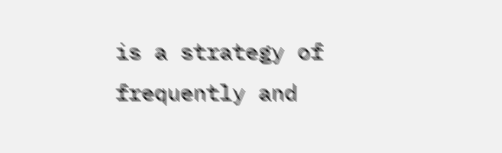is a strategy of frequently and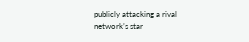publicly attacking a rival network’s star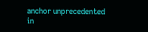anchor unprecedented in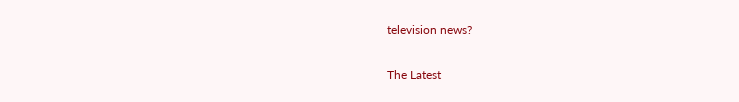television news?

The Latest